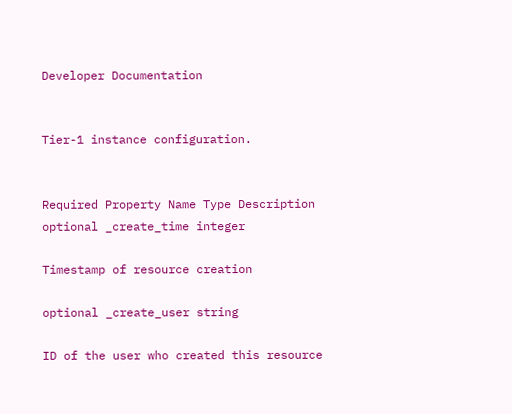Developer Documentation


Tier-1 instance configuration.


Required Property Name Type Description
optional _create_time integer

Timestamp of resource creation

optional _create_user string

ID of the user who created this resource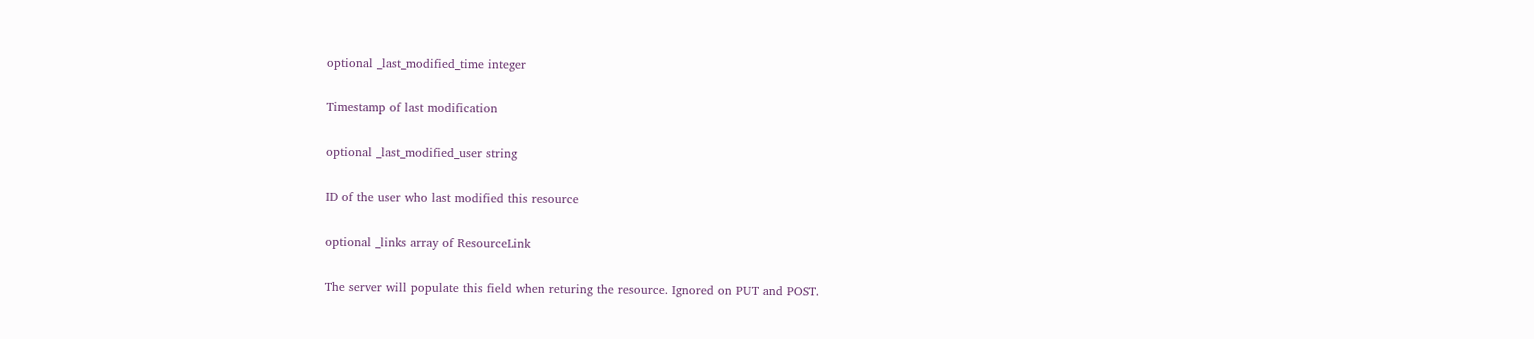optional _last_modified_time integer

Timestamp of last modification

optional _last_modified_user string

ID of the user who last modified this resource

optional _links array of ResourceLink

The server will populate this field when returing the resource. Ignored on PUT and POST.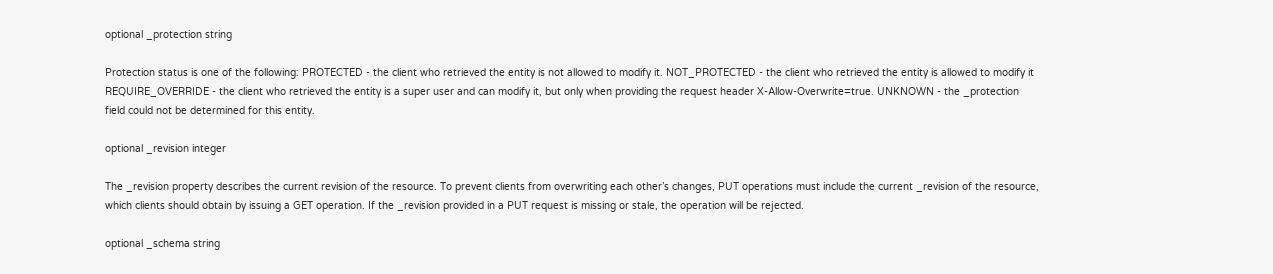optional _protection string

Protection status is one of the following: PROTECTED - the client who retrieved the entity is not allowed to modify it. NOT_PROTECTED - the client who retrieved the entity is allowed to modify it REQUIRE_OVERRIDE - the client who retrieved the entity is a super user and can modify it, but only when providing the request header X-Allow-Overwrite=true. UNKNOWN - the _protection field could not be determined for this entity.

optional _revision integer

The _revision property describes the current revision of the resource. To prevent clients from overwriting each other’s changes, PUT operations must include the current _revision of the resource, which clients should obtain by issuing a GET operation. If the _revision provided in a PUT request is missing or stale, the operation will be rejected.

optional _schema string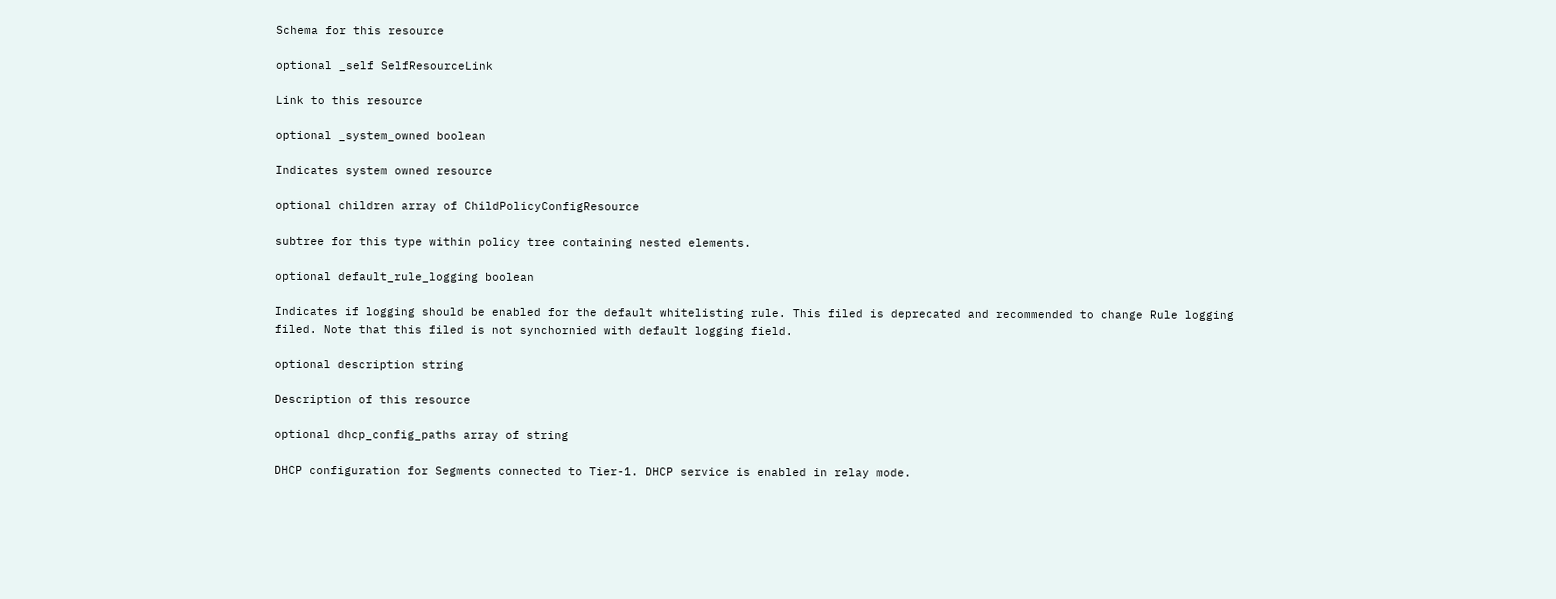Schema for this resource

optional _self SelfResourceLink

Link to this resource

optional _system_owned boolean

Indicates system owned resource

optional children array of ChildPolicyConfigResource

subtree for this type within policy tree containing nested elements.

optional default_rule_logging boolean

Indicates if logging should be enabled for the default whitelisting rule. This filed is deprecated and recommended to change Rule logging filed. Note that this filed is not synchornied with default logging field.

optional description string

Description of this resource

optional dhcp_config_paths array of string

DHCP configuration for Segments connected to Tier-1. DHCP service is enabled in relay mode.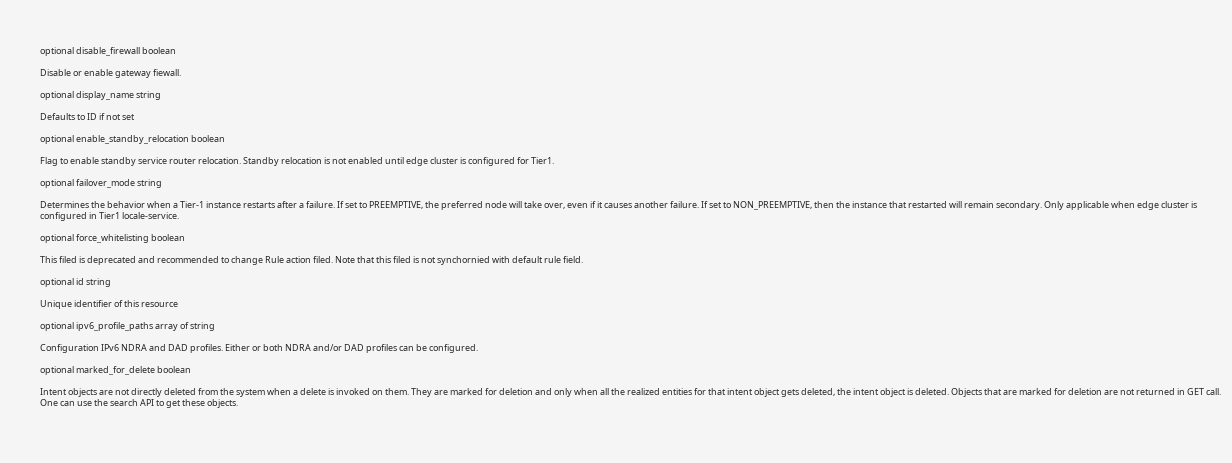optional disable_firewall boolean

Disable or enable gateway fiewall.

optional display_name string

Defaults to ID if not set

optional enable_standby_relocation boolean

Flag to enable standby service router relocation. Standby relocation is not enabled until edge cluster is configured for Tier1.

optional failover_mode string

Determines the behavior when a Tier-1 instance restarts after a failure. If set to PREEMPTIVE, the preferred node will take over, even if it causes another failure. If set to NON_PREEMPTIVE, then the instance that restarted will remain secondary. Only applicable when edge cluster is configured in Tier1 locale-service.

optional force_whitelisting boolean

This filed is deprecated and recommended to change Rule action filed. Note that this filed is not synchornied with default rule field.

optional id string

Unique identifier of this resource

optional ipv6_profile_paths array of string

Configuration IPv6 NDRA and DAD profiles. Either or both NDRA and/or DAD profiles can be configured.

optional marked_for_delete boolean

Intent objects are not directly deleted from the system when a delete is invoked on them. They are marked for deletion and only when all the realized entities for that intent object gets deleted, the intent object is deleted. Objects that are marked for deletion are not returned in GET call. One can use the search API to get these objects.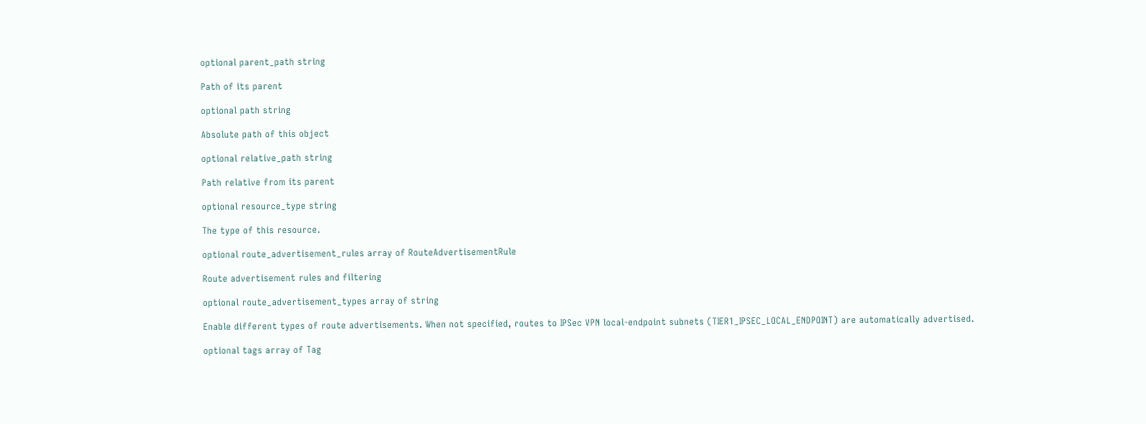optional parent_path string

Path of its parent

optional path string

Absolute path of this object

optional relative_path string

Path relative from its parent

optional resource_type string

The type of this resource.

optional route_advertisement_rules array of RouteAdvertisementRule

Route advertisement rules and filtering

optional route_advertisement_types array of string

Enable different types of route advertisements. When not specified, routes to IPSec VPN local-endpoint subnets (TIER1_IPSEC_LOCAL_ENDPOINT) are automatically advertised.

optional tags array of Tag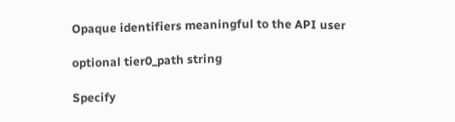Opaque identifiers meaningful to the API user

optional tier0_path string

Specify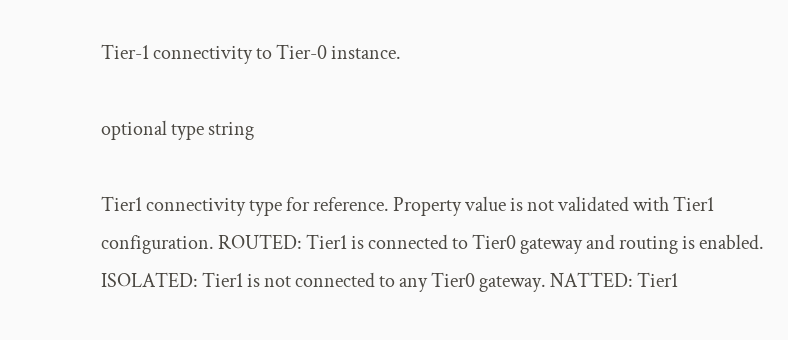Tier-1 connectivity to Tier-0 instance.

optional type string

Tier1 connectivity type for reference. Property value is not validated with Tier1 configuration. ROUTED: Tier1 is connected to Tier0 gateway and routing is enabled. ISOLATED: Tier1 is not connected to any Tier0 gateway. NATTED: Tier1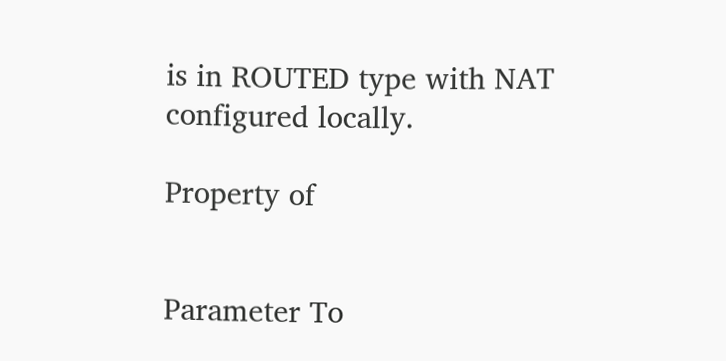is in ROUTED type with NAT configured locally.

Property of


Parameter To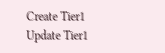Create Tier1
Update Tier1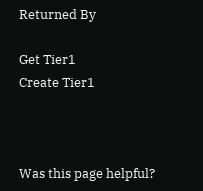Returned By

Get Tier1
Create Tier1



Was this page helpful?